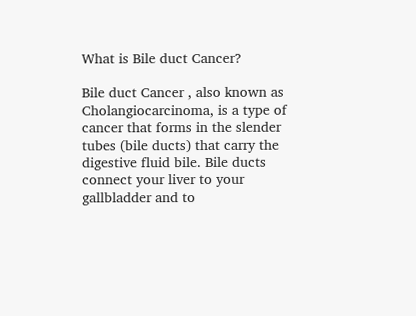What is Bile duct Cancer?

Bile duct Cancer , also known as Cholangiocarcinoma, is a type of cancer that forms in the slender tubes (bile ducts) that carry the digestive fluid bile. Bile ducts connect your liver to your gallbladder and to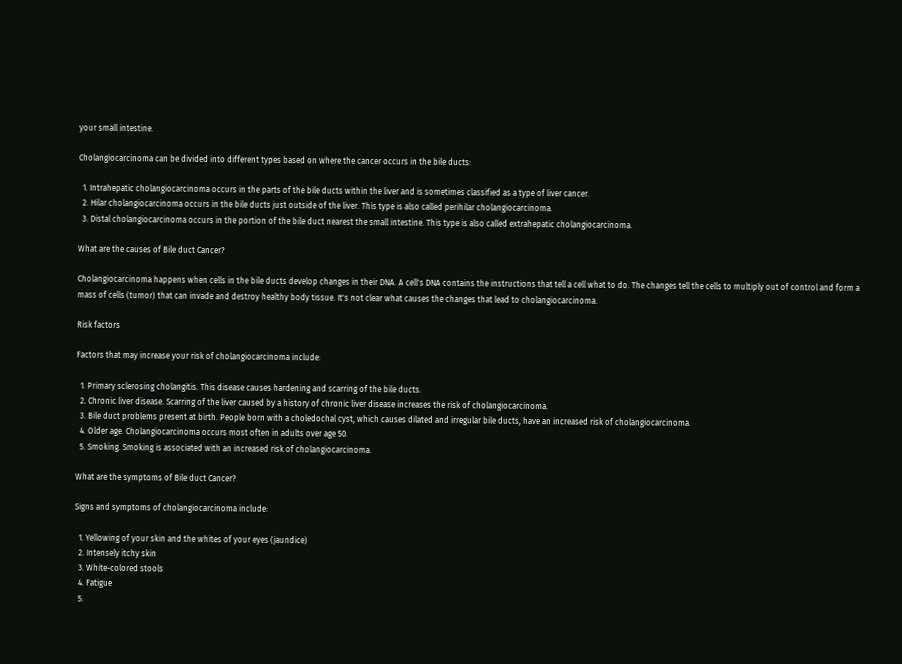your small intestine.

Cholangiocarcinoma can be divided into different types based on where the cancer occurs in the bile ducts:

  1. Intrahepatic cholangiocarcinoma occurs in the parts of the bile ducts within the liver and is sometimes classified as a type of liver cancer.
  2. Hilar cholangiocarcinoma occurs in the bile ducts just outside of the liver. This type is also called perihilar cholangiocarcinoma.
  3. Distal cholangiocarcinoma occurs in the portion of the bile duct nearest the small intestine. This type is also called extrahepatic cholangiocarcinoma.

What are the causes of Bile duct Cancer?

Cholangiocarcinoma happens when cells in the bile ducts develop changes in their DNA. A cell's DNA contains the instructions that tell a cell what to do. The changes tell the cells to multiply out of control and form a mass of cells (tumor) that can invade and destroy healthy body tissue. It's not clear what causes the changes that lead to cholangiocarcinoma.

Risk factors

Factors that may increase your risk of cholangiocarcinoma include:

  1. Primary sclerosing cholangitis. This disease causes hardening and scarring of the bile ducts.
  2. Chronic liver disease. Scarring of the liver caused by a history of chronic liver disease increases the risk of cholangiocarcinoma.
  3. Bile duct problems present at birth. People born with a choledochal cyst, which causes dilated and irregular bile ducts, have an increased risk of cholangiocarcinoma.
  4. Older age. Cholangiocarcinoma occurs most often in adults over age 50.
  5. Smoking. Smoking is associated with an increased risk of cholangiocarcinoma.

What are the symptoms of Bile duct Cancer?

Signs and symptoms of cholangiocarcinoma include:

  1. Yellowing of your skin and the whites of your eyes (jaundice)
  2. Intensely itchy skin
  3. White-colored stools
  4. Fatigue
  5.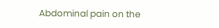Abdominal pain on the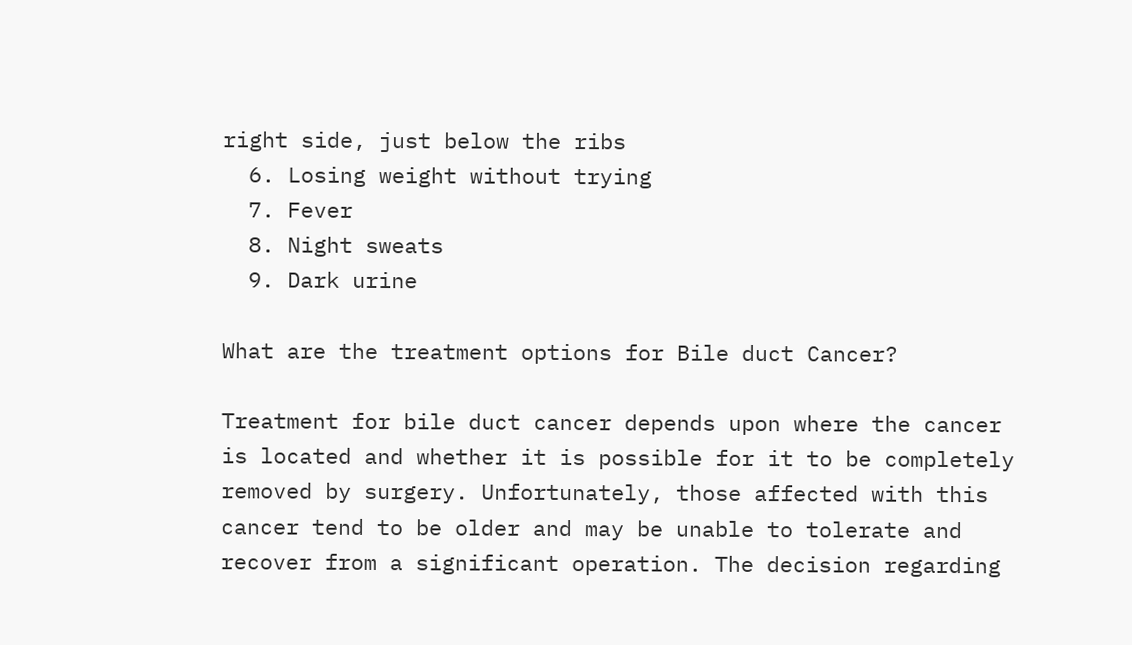right side, just below the ribs
  6. Losing weight without trying
  7. Fever
  8. Night sweats
  9. Dark urine

What are the treatment options for Bile duct Cancer?

Treatment for bile duct cancer depends upon where the cancer is located and whether it is possible for it to be completely removed by surgery. Unfortunately, those affected with this cancer tend to be older and may be unable to tolerate and recover from a significant operation. The decision regarding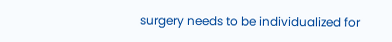surgery needs to be individualized for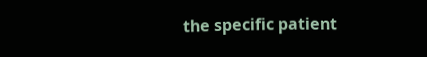the specific patient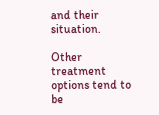and their situation.

Other treatment options tend to be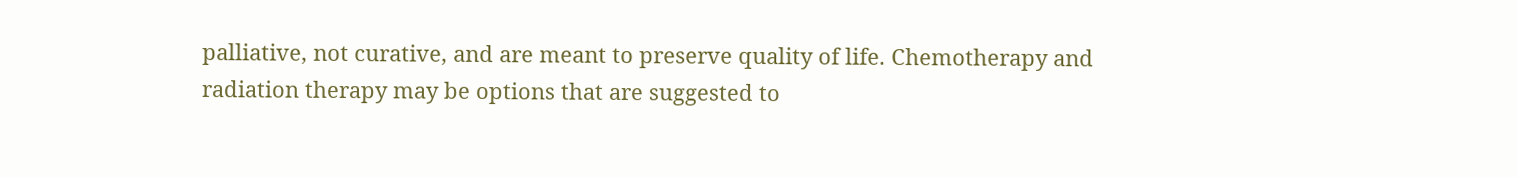palliative, not curative, and are meant to preserve quality of life. Chemotherapy and radiation therapy may be options that are suggested to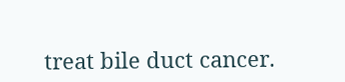treat bile duct cancer.